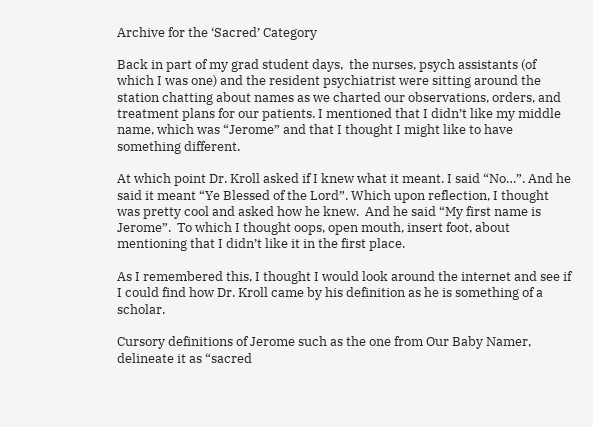Archive for the ‘Sacred’ Category

Back in part of my grad student days,  the nurses, psych assistants (of which I was one) and the resident psychiatrist were sitting around the station chatting about names as we charted our observations, orders, and treatment plans for our patients. I mentioned that I didn’t like my middle name, which was “Jerome” and that I thought I might like to have something different.

At which point Dr. Kroll asked if I knew what it meant. I said “No…”. And he said it meant “Ye Blessed of the Lord”. Which upon reflection, I thought was pretty cool and asked how he knew.  And he said “My first name is Jerome”.  To which I thought oops, open mouth, insert foot, about mentioning that I didn’t like it in the first place.

As I remembered this, I thought I would look around the internet and see if I could find how Dr. Kroll came by his definition as he is something of a scholar.

Cursory definitions of Jerome such as the one from Our Baby Namer, delineate it as “sacred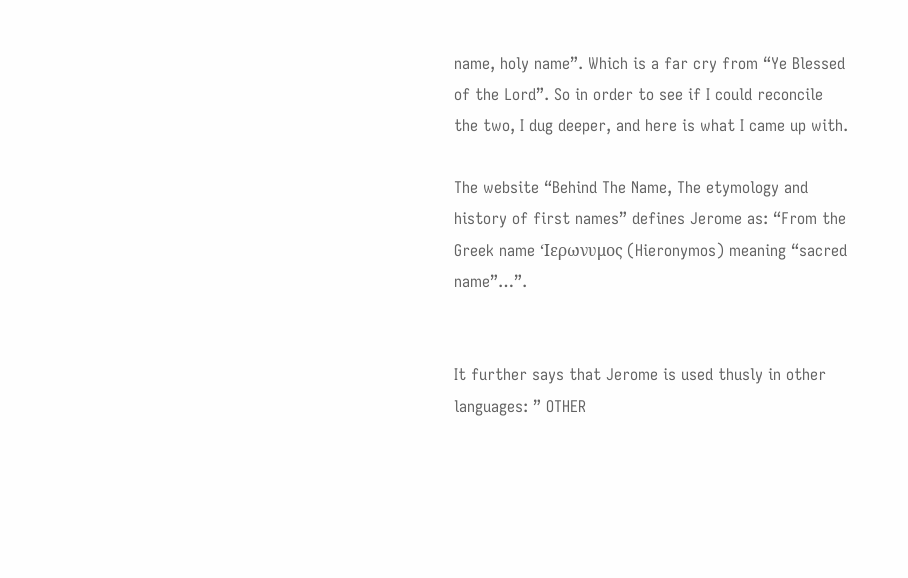name, holy name”. Which is a far cry from “Ye Blessed of the Lord”. So in order to see if I could reconcile the two, I dug deeper, and here is what I came up with.

The website “Behind The Name, The etymology and history of first names” defines Jerome as: “From the Greek name ‘Ιερωνυμος (Hieronymos) meaning “sacred name”…”.


It further says that Jerome is used thusly in other languages: ” OTHER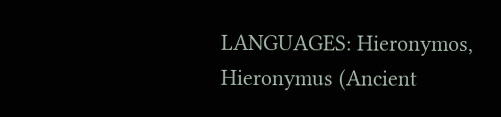LANGUAGES: Hieronymos, Hieronymus (Ancient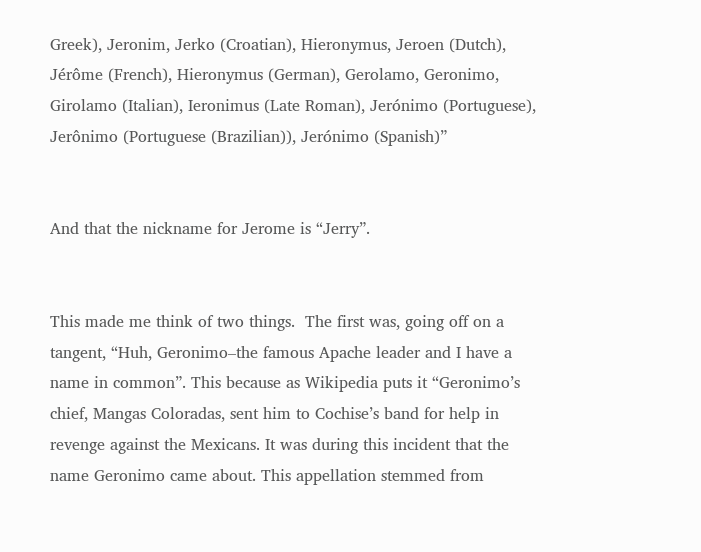Greek), Jeronim, Jerko (Croatian), Hieronymus, Jeroen (Dutch), Jérôme (French), Hieronymus (German), Gerolamo, Geronimo, Girolamo (Italian), Ieronimus (Late Roman), Jerónimo (Portuguese), Jerônimo (Portuguese (Brazilian)), Jerónimo (Spanish)”


And that the nickname for Jerome is “Jerry”.


This made me think of two things.  The first was, going off on a tangent, “Huh, Geronimo–the famous Apache leader and I have a name in common”. This because as Wikipedia puts it “Geronimo’s chief, Mangas Coloradas, sent him to Cochise’s band for help in revenge against the Mexicans. It was during this incident that the name Geronimo came about. This appellation stemmed from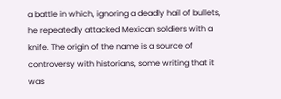a battle in which, ignoring a deadly hail of bullets, he repeatedly attacked Mexican soldiers with a knife. The origin of the name is a source of controversy with historians, some writing that it was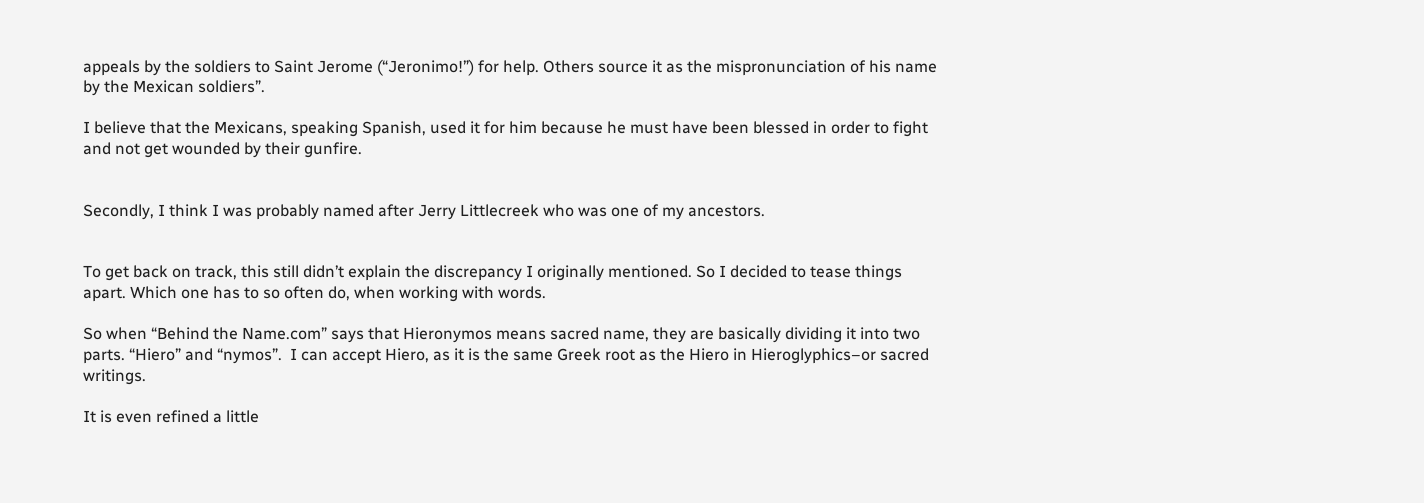appeals by the soldiers to Saint Jerome (“Jeronimo!”) for help. Others source it as the mispronunciation of his name by the Mexican soldiers”.

I believe that the Mexicans, speaking Spanish, used it for him because he must have been blessed in order to fight and not get wounded by their gunfire.


Secondly, I think I was probably named after Jerry Littlecreek who was one of my ancestors.


To get back on track, this still didn’t explain the discrepancy I originally mentioned. So I decided to tease things apart. Which one has to so often do, when working with words.

So when “Behind the Name.com” says that Hieronymos means sacred name, they are basically dividing it into two parts. “Hiero” and “nymos”.  I can accept Hiero, as it is the same Greek root as the Hiero in Hieroglyphics–or sacred  writings.

It is even refined a little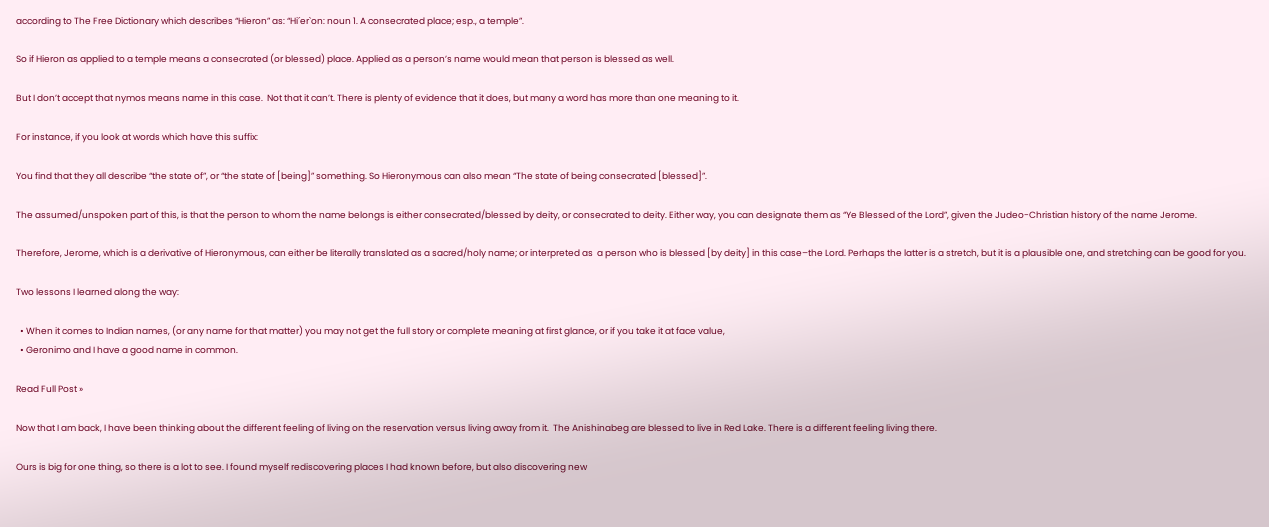according to The Free Dictionary which describes “Hieron” as: “Hi´er`on: noun 1. A consecrated place; esp., a temple”.

So if Hieron as applied to a temple means a consecrated (or blessed) place. Applied as a person’s name would mean that person is blessed as well.

But I don’t accept that nymos means name in this case.  Not that it can’t. There is plenty of evidence that it does, but many a word has more than one meaning to it.

For instance, if you look at words which have this suffix:

You find that they all describe “the state of”, or “the state of [being]” something. So Hieronymous can also mean “The state of being consecrated [blessed]”.

The assumed/unspoken part of this, is that the person to whom the name belongs is either consecrated/blessed by deity, or consecrated to deity. Either way, you can designate them as “Ye Blessed of the Lord”, given the Judeo-Christian history of the name Jerome.

Therefore, Jerome, which is a derivative of Hieronymous, can either be literally translated as a sacred/holy name; or interpreted as  a person who is blessed [by deity] in this case–the Lord. Perhaps the latter is a stretch, but it is a plausible one, and stretching can be good for you.

Two lessons I learned along the way:

  • When it comes to Indian names, (or any name for that matter) you may not get the full story or complete meaning at first glance, or if you take it at face value,
  • Geronimo and I have a good name in common.

Read Full Post »

Now that I am back, I have been thinking about the different feeling of living on the reservation versus living away from it.  The Anishinabeg are blessed to live in Red Lake. There is a different feeling living there.

Ours is big for one thing, so there is a lot to see. I found myself rediscovering places I had known before, but also discovering new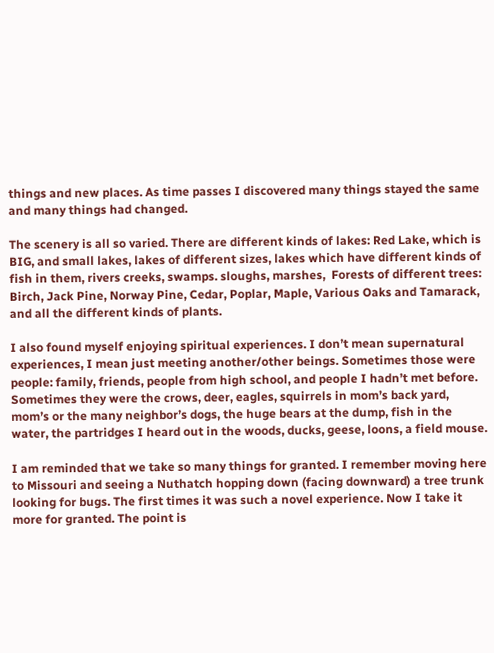things and new places. As time passes I discovered many things stayed the same and many things had changed.

The scenery is all so varied. There are different kinds of lakes: Red Lake, which is BIG, and small lakes, lakes of different sizes, lakes which have different kinds of fish in them, rivers creeks, swamps. sloughs, marshes,  Forests of different trees: Birch, Jack Pine, Norway Pine, Cedar, Poplar, Maple, Various Oaks and Tamarack, and all the different kinds of plants.

I also found myself enjoying spiritual experiences. I don’t mean supernatural experiences, I mean just meeting another/other beings. Sometimes those were people: family, friends, people from high school, and people I hadn’t met before. Sometimes they were the crows, deer, eagles, squirrels in mom’s back yard, mom’s or the many neighbor’s dogs, the huge bears at the dump, fish in the water, the partridges I heard out in the woods, ducks, geese, loons, a field mouse.

I am reminded that we take so many things for granted. I remember moving here to Missouri and seeing a Nuthatch hopping down (facing downward) a tree trunk looking for bugs. The first times it was such a novel experience. Now I take it more for granted. The point is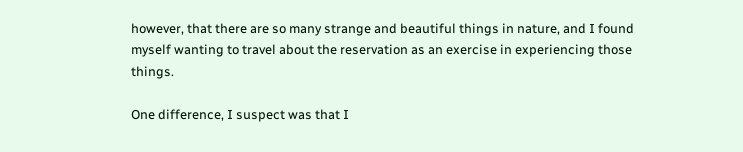however, that there are so many strange and beautiful things in nature, and I found myself wanting to travel about the reservation as an exercise in experiencing those things.

One difference, I suspect was that I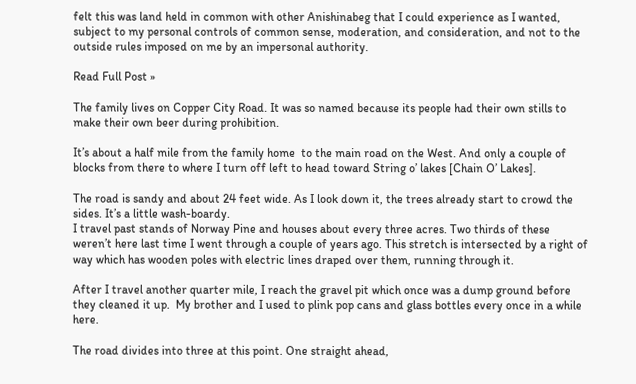felt this was land held in common with other Anishinabeg that I could experience as I wanted, subject to my personal controls of common sense, moderation, and consideration, and not to the outside rules imposed on me by an impersonal authority.

Read Full Post »

The family lives on Copper City Road. It was so named because its people had their own stills to make their own beer during prohibition.

It’s about a half mile from the family home  to the main road on the West. And only a couple of blocks from there to where I turn off left to head toward String o’ lakes [Chain O’ Lakes].

The road is sandy and about 24 feet wide. As I look down it, the trees already start to crowd the sides. It’s a little wash-boardy.
I travel past stands of Norway Pine and houses about every three acres. Two thirds of these weren’t here last time I went through a couple of years ago. This stretch is intersected by a right of way which has wooden poles with electric lines draped over them, running through it.

After I travel another quarter mile, I reach the gravel pit which once was a dump ground before they cleaned it up.  My brother and I used to plink pop cans and glass bottles every once in a while here.

The road divides into three at this point. One straight ahead,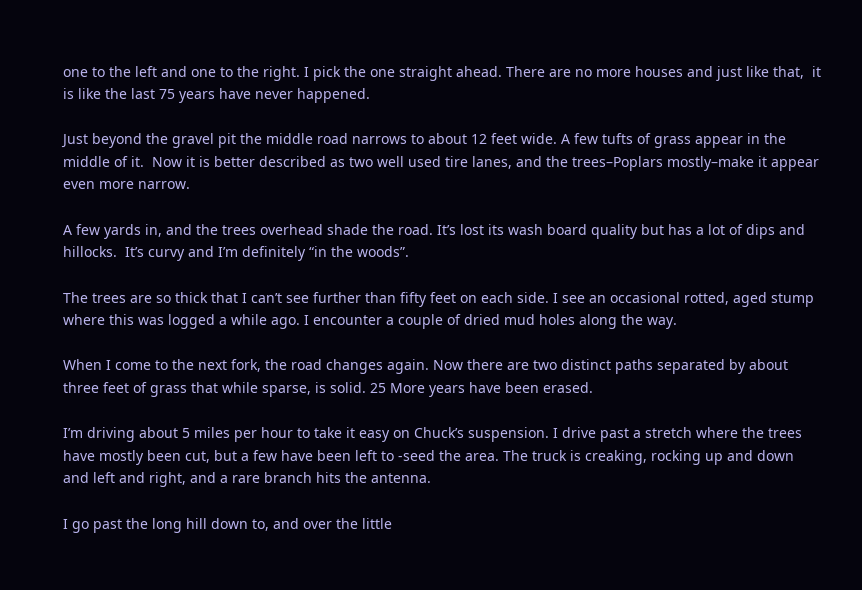one to the left and one to the right. I pick the one straight ahead. There are no more houses and just like that,  it is like the last 75 years have never happened.

Just beyond the gravel pit the middle road narrows to about 12 feet wide. A few tufts of grass appear in the middle of it.  Now it is better described as two well used tire lanes, and the trees–Poplars mostly–make it appear even more narrow.

A few yards in, and the trees overhead shade the road. It’s lost its wash board quality but has a lot of dips and hillocks.  It’s curvy and I’m definitely “in the woods”.

The trees are so thick that I can’t see further than fifty feet on each side. I see an occasional rotted, aged stump where this was logged a while ago. I encounter a couple of dried mud holes along the way.

When I come to the next fork, the road changes again. Now there are two distinct paths separated by about three feet of grass that while sparse, is solid. 25 More years have been erased.

I’m driving about 5 miles per hour to take it easy on Chuck’s suspension. I drive past a stretch where the trees have mostly been cut, but a few have been left to -seed the area. The truck is creaking, rocking up and down and left and right, and a rare branch hits the antenna.

I go past the long hill down to, and over the little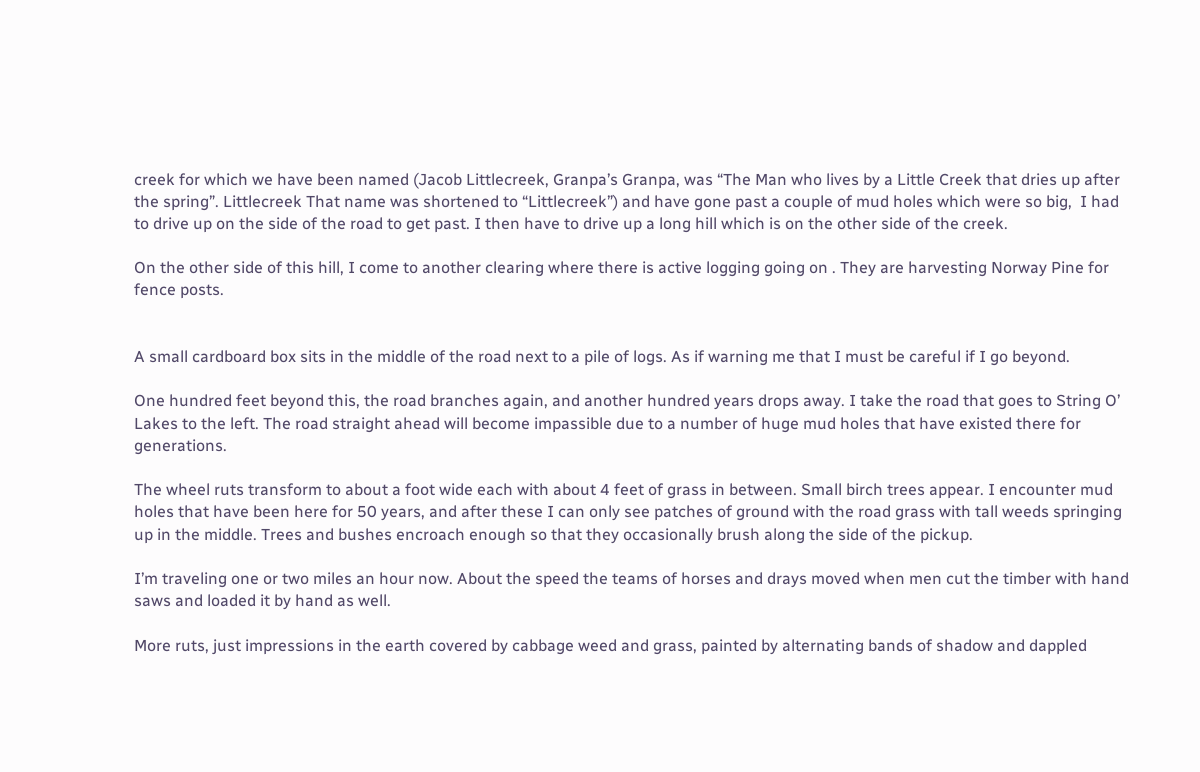creek for which we have been named (Jacob Littlecreek, Granpa’s Granpa, was “The Man who lives by a Little Creek that dries up after the spring”. Littlecreek That name was shortened to “Littlecreek”) and have gone past a couple of mud holes which were so big,  I had to drive up on the side of the road to get past. I then have to drive up a long hill which is on the other side of the creek.

On the other side of this hill, I come to another clearing where there is active logging going on . They are harvesting Norway Pine for fence posts.


A small cardboard box sits in the middle of the road next to a pile of logs. As if warning me that I must be careful if I go beyond.

One hundred feet beyond this, the road branches again, and another hundred years drops away. I take the road that goes to String O’ Lakes to the left. The road straight ahead will become impassible due to a number of huge mud holes that have existed there for generations.

The wheel ruts transform to about a foot wide each with about 4 feet of grass in between. Small birch trees appear. I encounter mud holes that have been here for 50 years, and after these I can only see patches of ground with the road grass with tall weeds springing up in the middle. Trees and bushes encroach enough so that they occasionally brush along the side of the pickup.

I’m traveling one or two miles an hour now. About the speed the teams of horses and drays moved when men cut the timber with hand saws and loaded it by hand as well.

More ruts, just impressions in the earth covered by cabbage weed and grass, painted by alternating bands of shadow and dappled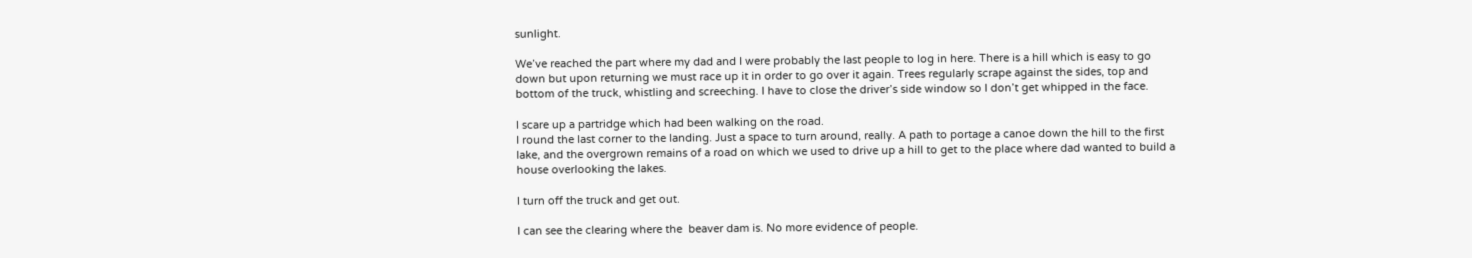sunlight.

We’ve reached the part where my dad and I were probably the last people to log in here. There is a hill which is easy to go down but upon returning we must race up it in order to go over it again. Trees regularly scrape against the sides, top and bottom of the truck, whistling and screeching. I have to close the driver’s side window so I don’t get whipped in the face.

I scare up a partridge which had been walking on the road.
I round the last corner to the landing. Just a space to turn around, really. A path to portage a canoe down the hill to the first lake, and the overgrown remains of a road on which we used to drive up a hill to get to the place where dad wanted to build a house overlooking the lakes.

I turn off the truck and get out.

I can see the clearing where the  beaver dam is. No more evidence of people.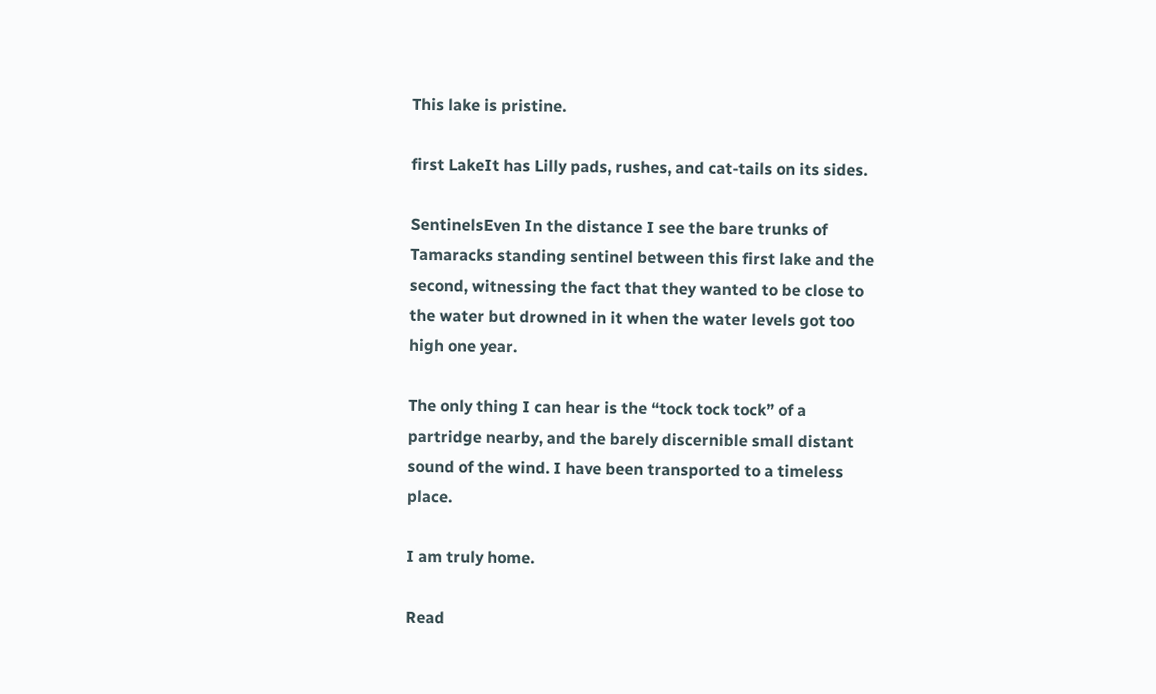This lake is pristine.

first LakeIt has Lilly pads, rushes, and cat-tails on its sides.

SentinelsEven In the distance I see the bare trunks of Tamaracks standing sentinel between this first lake and the second, witnessing the fact that they wanted to be close to the water but drowned in it when the water levels got too high one year.

The only thing I can hear is the “tock tock tock” of a partridge nearby, and the barely discernible small distant sound of the wind. I have been transported to a timeless place.

I am truly home.

Read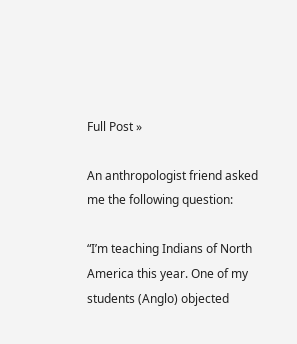Full Post »

An anthropologist friend asked me the following question:

“I’m teaching Indians of North America this year. One of my students (Anglo) objected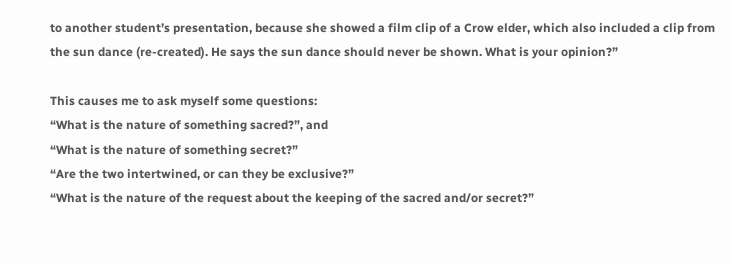to another student’s presentation, because she showed a film clip of a Crow elder, which also included a clip from the sun dance (re-created). He says the sun dance should never be shown. What is your opinion?”

This causes me to ask myself some questions:
“What is the nature of something sacred?”, and
“What is the nature of something secret?”
“Are the two intertwined, or can they be exclusive?”
“What is the nature of the request about the keeping of the sacred and/or secret?”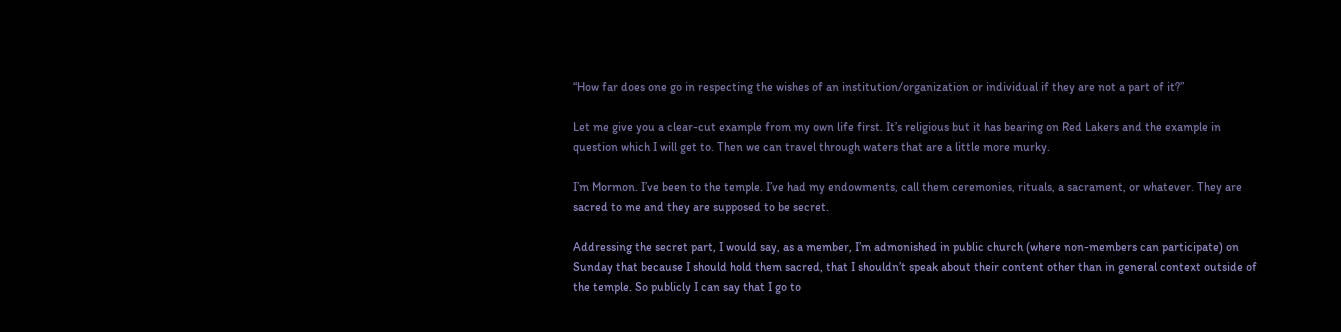“How far does one go in respecting the wishes of an institution/organization or individual if they are not a part of it?”

Let me give you a clear-cut example from my own life first. It’s religious but it has bearing on Red Lakers and the example in question which I will get to. Then we can travel through waters that are a little more murky.

I’m Mormon. I’ve been to the temple. I’ve had my endowments, call them ceremonies, rituals, a sacrament, or whatever. They are sacred to me and they are supposed to be secret.

Addressing the secret part, I would say, as a member, I’m admonished in public church (where non-members can participate) on Sunday that because I should hold them sacred, that I shouldn’t speak about their content other than in general context outside of the temple. So publicly I can say that I go to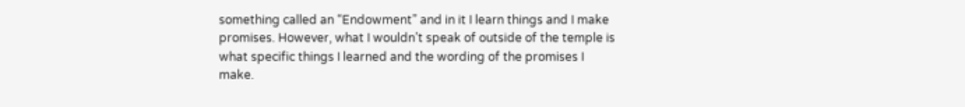something called an “Endowment” and in it I learn things and I make promises. However, what I wouldn’t speak of outside of the temple is what specific things I learned and the wording of the promises I make.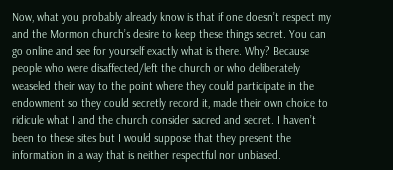Now, what you probably already know is that if one doesn’t respect my and the Mormon church’s desire to keep these things secret. You can go online and see for yourself exactly what is there. Why? Because people who were disaffected/left the church or who deliberately weaseled their way to the point where they could participate in the endowment so they could secretly record it, made their own choice to ridicule what I and the church consider sacred and secret. I haven’t been to these sites but I would suppose that they present the information in a way that is neither respectful nor unbiased.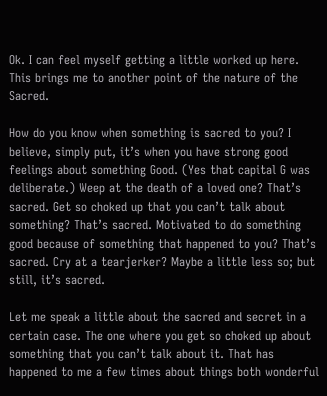Ok. I can feel myself getting a little worked up here. This brings me to another point of the nature of the Sacred.

How do you know when something is sacred to you? I believe, simply put, it’s when you have strong good feelings about something Good. (Yes that capital G was deliberate.) Weep at the death of a loved one? That’s sacred. Get so choked up that you can’t talk about something? That’s sacred. Motivated to do something good because of something that happened to you? That’s sacred. Cry at a tearjerker? Maybe a little less so; but still, it’s sacred.

Let me speak a little about the sacred and secret in a certain case. The one where you get so choked up about something that you can’t talk about it. That has happened to me a few times about things both wonderful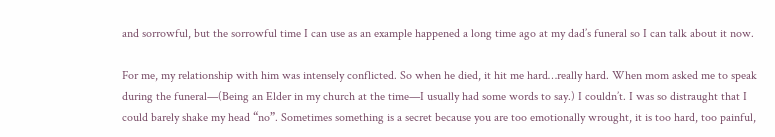and sorrowful, but the sorrowful time I can use as an example happened a long time ago at my dad’s funeral so I can talk about it now.

For me, my relationship with him was intensely conflicted. So when he died, it hit me hard…really hard. When mom asked me to speak during the funeral—(Being an Elder in my church at the time—I usually had some words to say.) I couldn’t. I was so distraught that I could barely shake my head “no”. Sometimes something is a secret because you are too emotionally wrought, it is too hard, too painful,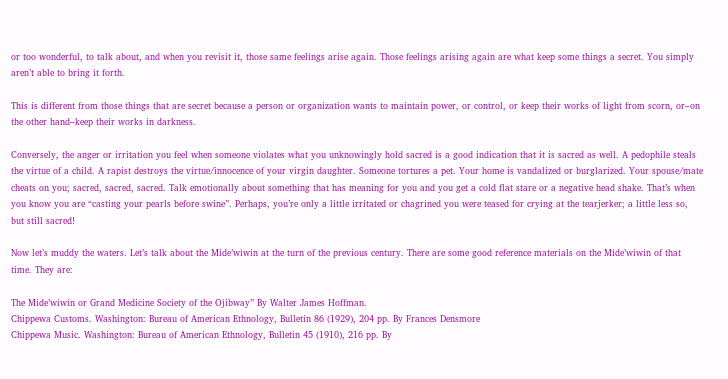or too wonderful, to talk about, and when you revisit it, those same feelings arise again. Those feelings arising again are what keep some things a secret. You simply aren’t able to bring it forth.

This is different from those things that are secret because a person or organization wants to maintain power, or control, or keep their works of light from scorn, or–on the other hand–keep their works in darkness.

Conversely, the anger or irritation you feel when someone violates what you unknowingly hold sacred is a good indication that it is sacred as well. A pedophile steals the virtue of a child. A rapist destroys the virtue/innocence of your virgin daughter. Someone tortures a pet. Your home is vandalized or burglarized. Your spouse/mate cheats on you; sacred, sacred, sacred. Talk emotionally about something that has meaning for you and you get a cold flat stare or a negative head shake. That’s when you know you are “casting your pearls before swine”. Perhaps, you’re only a little irritated or chagrined you were teased for crying at the tearjerker; a little less so, but still sacred!

Now let’s muddy the waters. Let’s talk about the Mide’wiwin at the turn of the previous century. There are some good reference materials on the Mide’wiwin of that time. They are:

The Mide’wiwin or Grand Medicine Society of the Ojibway” By Walter James Hoffman.
Chippewa Customs. Washington: Bureau of American Ethnology, Bulletin 86 (1929), 204 pp. By Frances Densmore
Chippewa Music. Washington: Bureau of American Ethnology, Bulletin 45 (1910), 216 pp. By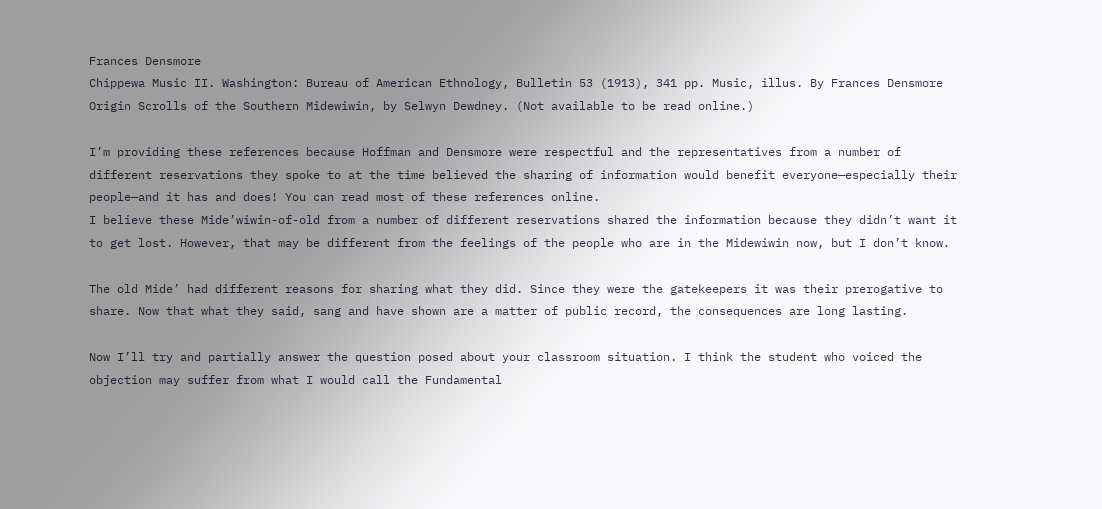Frances Densmore
Chippewa Music II. Washington: Bureau of American Ethnology, Bulletin 53 (1913), 341 pp. Music, illus. By Frances Densmore
Origin Scrolls of the Southern Midewiwin, by Selwyn Dewdney. (Not available to be read online.)

I’m providing these references because Hoffman and Densmore were respectful and the representatives from a number of different reservations they spoke to at the time believed the sharing of information would benefit everyone—especially their people—and it has and does! You can read most of these references online.
I believe these Mide’wiwin-of-old from a number of different reservations shared the information because they didn’t want it to get lost. However, that may be different from the feelings of the people who are in the Midewiwin now, but I don’t know.

The old Mide’ had different reasons for sharing what they did. Since they were the gatekeepers it was their prerogative to share. Now that what they said, sang and have shown are a matter of public record, the consequences are long lasting.

Now I’ll try and partially answer the question posed about your classroom situation. I think the student who voiced the objection may suffer from what I would call the Fundamental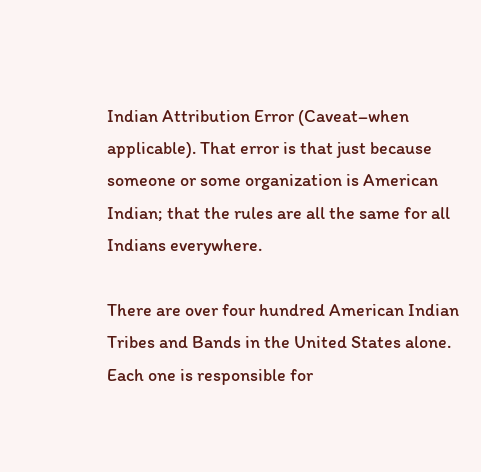Indian Attribution Error (Caveat–when applicable). That error is that just because someone or some organization is American Indian; that the rules are all the same for all Indians everywhere.

There are over four hundred American Indian Tribes and Bands in the United States alone. Each one is responsible for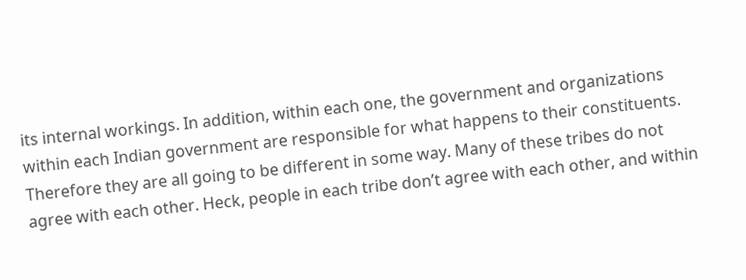its internal workings. In addition, within each one, the government and organizations within each Indian government are responsible for what happens to their constituents. Therefore they are all going to be different in some way. Many of these tribes do not agree with each other. Heck, people in each tribe don’t agree with each other, and within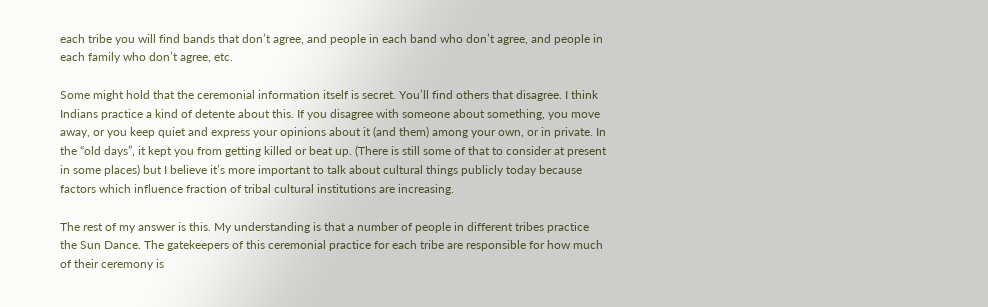each tribe you will find bands that don’t agree, and people in each band who don’t agree, and people in each family who don’t agree, etc.

Some might hold that the ceremonial information itself is secret. You’ll find others that disagree. I think Indians practice a kind of detente about this. If you disagree with someone about something, you move away, or you keep quiet and express your opinions about it (and them) among your own, or in private. In the “old days”, it kept you from getting killed or beat up. (There is still some of that to consider at present in some places) but I believe it’s more important to talk about cultural things publicly today because factors which influence fraction of tribal cultural institutions are increasing.

The rest of my answer is this. My understanding is that a number of people in different tribes practice the Sun Dance. The gatekeepers of this ceremonial practice for each tribe are responsible for how much of their ceremony is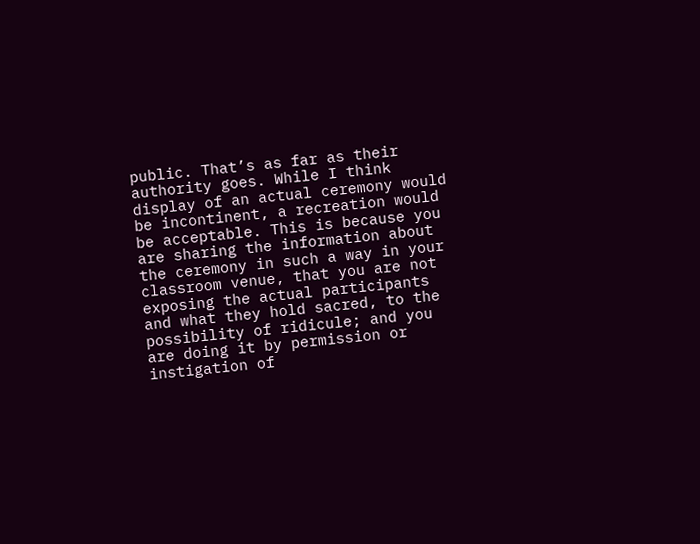public. That’s as far as their authority goes. While I think display of an actual ceremony would be incontinent, a recreation would be acceptable. This is because you are sharing the information about the ceremony in such a way in your classroom venue, that you are not exposing the actual participants and what they hold sacred, to the possibility of ridicule; and you are doing it by permission or instigation of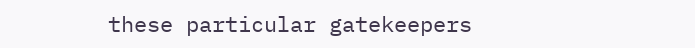these particular gatekeepers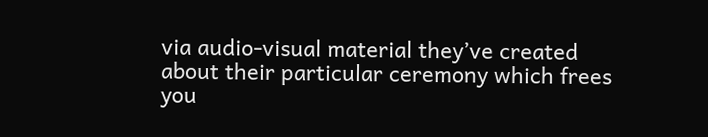via audio-visual material they’ve created about their particular ceremony which frees you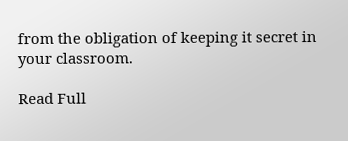from the obligation of keeping it secret in your classroom.

Read Full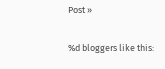Post »

%d bloggers like this: